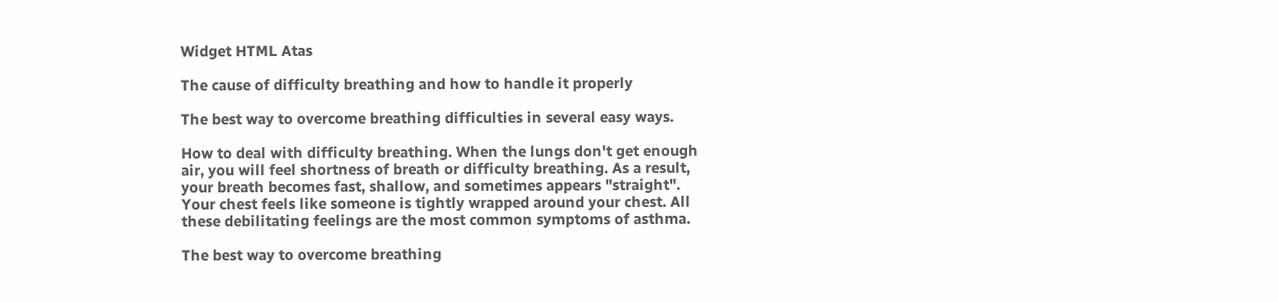Widget HTML Atas

The cause of difficulty breathing and how to handle it properly

The best way to overcome breathing difficulties in several easy ways.

How to deal with difficulty breathing. When the lungs don't get enough air, you will feel shortness of breath or difficulty breathing. As a result, your breath becomes fast, shallow, and sometimes appears "straight". Your chest feels like someone is tightly wrapped around your chest. All these debilitating feelings are the most common symptoms of asthma.

The best way to overcome breathing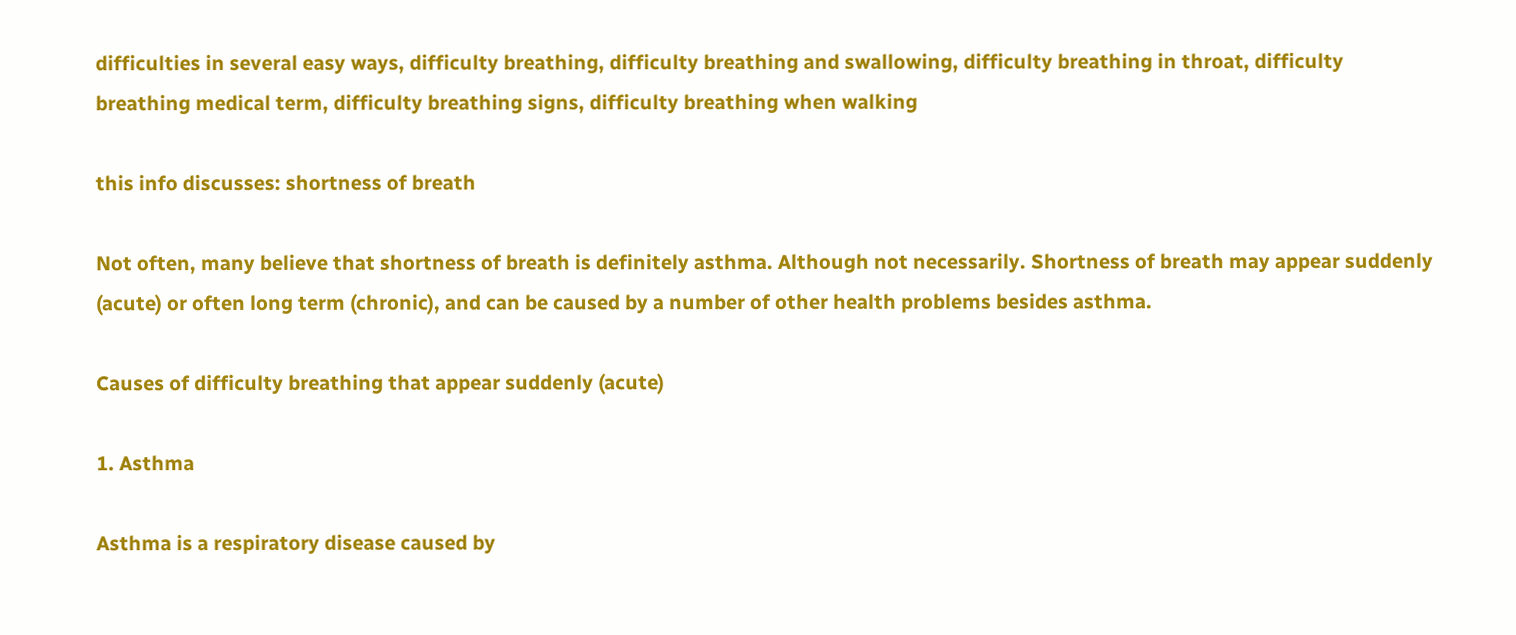difficulties in several easy ways, difficulty breathing, difficulty breathing and swallowing, difficulty breathing in throat, difficulty breathing medical term, difficulty breathing signs, difficulty breathing when walking

this info discusses: shortness of breath

Not often, many believe that shortness of breath is definitely asthma. Although not necessarily. Shortness of breath may appear suddenly (acute) or often long term (chronic), and can be caused by a number of other health problems besides asthma.

Causes of difficulty breathing that appear suddenly (acute)

1. Asthma

Asthma is a respiratory disease caused by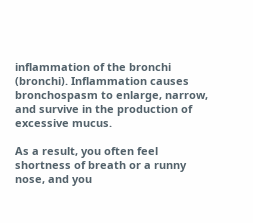inflammation of the bronchi (bronchi). Inflammation causes bronchospasm to enlarge, narrow, and survive in the production of excessive mucus.

As a result, you often feel shortness of breath or a runny nose, and you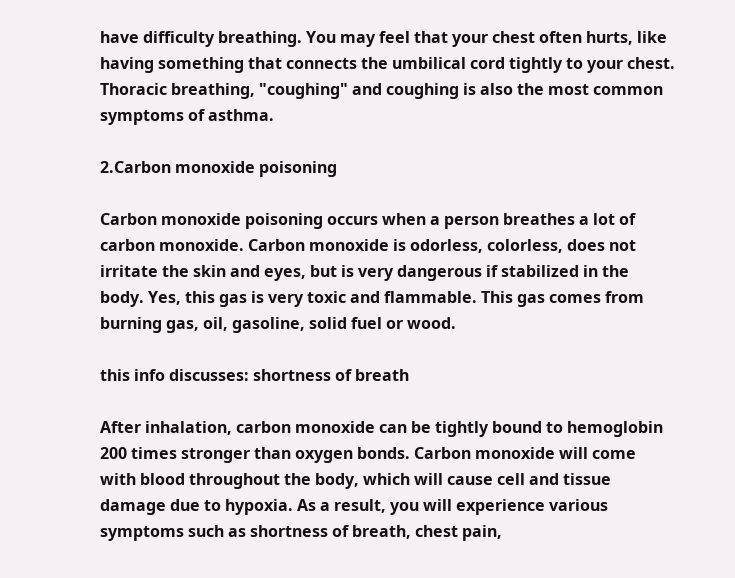have difficulty breathing. You may feel that your chest often hurts, like having something that connects the umbilical cord tightly to your chest. Thoracic breathing, "coughing" and coughing is also the most common symptoms of asthma.

2.Carbon monoxide poisoning

Carbon monoxide poisoning occurs when a person breathes a lot of carbon monoxide. Carbon monoxide is odorless, colorless, does not irritate the skin and eyes, but is very dangerous if stabilized in the body. Yes, this gas is very toxic and flammable. This gas comes from burning gas, oil, gasoline, solid fuel or wood.

this info discusses: shortness of breath

After inhalation, carbon monoxide can be tightly bound to hemoglobin 200 times stronger than oxygen bonds. Carbon monoxide will come with blood throughout the body, which will cause cell and tissue damage due to hypoxia. As a result, you will experience various symptoms such as shortness of breath, chest pain,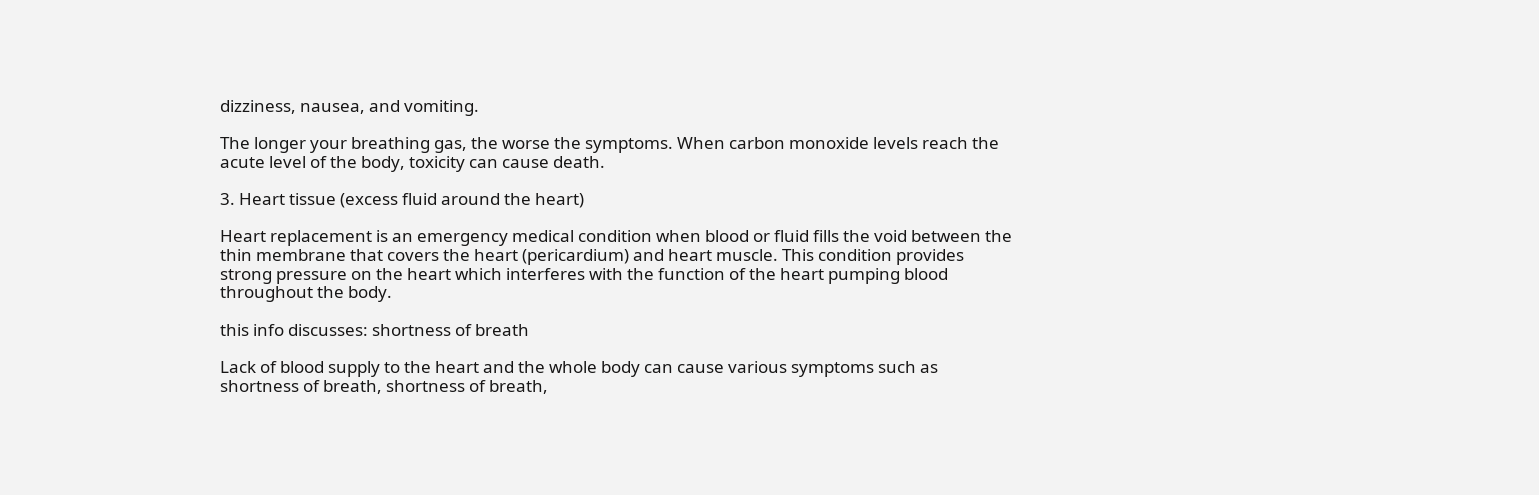dizziness, nausea, and vomiting.

The longer your breathing gas, the worse the symptoms. When carbon monoxide levels reach the acute level of the body, toxicity can cause death.

3. Heart tissue (excess fluid around the heart)

Heart replacement is an emergency medical condition when blood or fluid fills the void between the thin membrane that covers the heart (pericardium) and heart muscle. This condition provides strong pressure on the heart which interferes with the function of the heart pumping blood throughout the body.

this info discusses: shortness of breath

Lack of blood supply to the heart and the whole body can cause various symptoms such as shortness of breath, shortness of breath,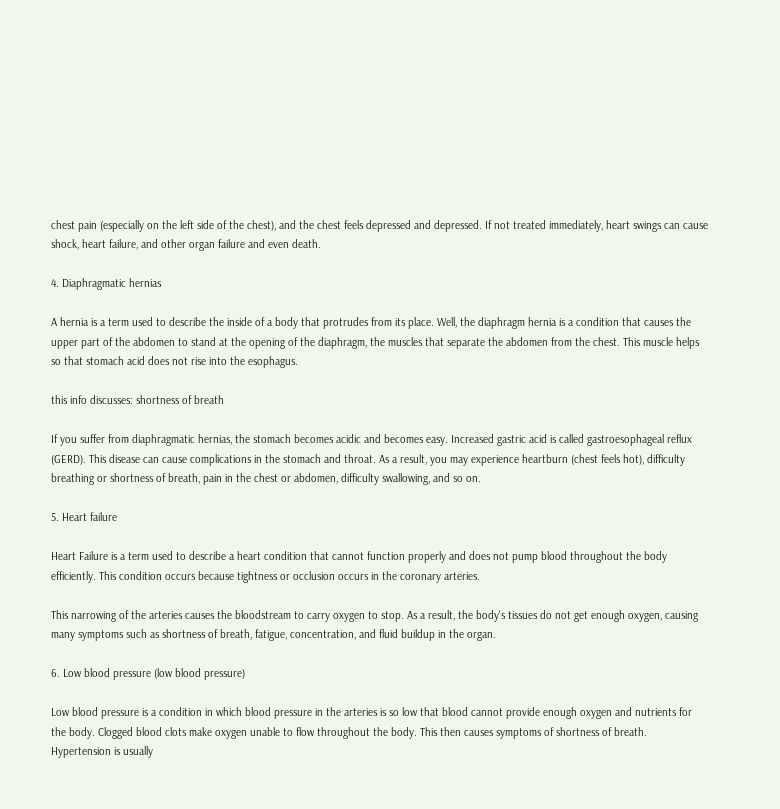chest pain (especially on the left side of the chest), and the chest feels depressed and depressed. If not treated immediately, heart swings can cause shock, heart failure, and other organ failure and even death.

4. Diaphragmatic hernias

A hernia is a term used to describe the inside of a body that protrudes from its place. Well, the diaphragm hernia is a condition that causes the upper part of the abdomen to stand at the opening of the diaphragm, the muscles that separate the abdomen from the chest. This muscle helps so that stomach acid does not rise into the esophagus.

this info discusses: shortness of breath

If you suffer from diaphragmatic hernias, the stomach becomes acidic and becomes easy. Increased gastric acid is called gastroesophageal reflux (GERD). This disease can cause complications in the stomach and throat. As a result, you may experience heartburn (chest feels hot), difficulty breathing or shortness of breath, pain in the chest or abdomen, difficulty swallowing, and so on.

5. Heart failure

Heart Failure is a term used to describe a heart condition that cannot function properly and does not pump blood throughout the body efficiently. This condition occurs because tightness or occlusion occurs in the coronary arteries.

This narrowing of the arteries causes the bloodstream to carry oxygen to stop. As a result, the body's tissues do not get enough oxygen, causing many symptoms such as shortness of breath, fatigue, concentration, and fluid buildup in the organ.

6. Low blood pressure (low blood pressure)

Low blood pressure is a condition in which blood pressure in the arteries is so low that blood cannot provide enough oxygen and nutrients for the body. Clogged blood clots make oxygen unable to flow throughout the body. This then causes symptoms of shortness of breath. Hypertension is usually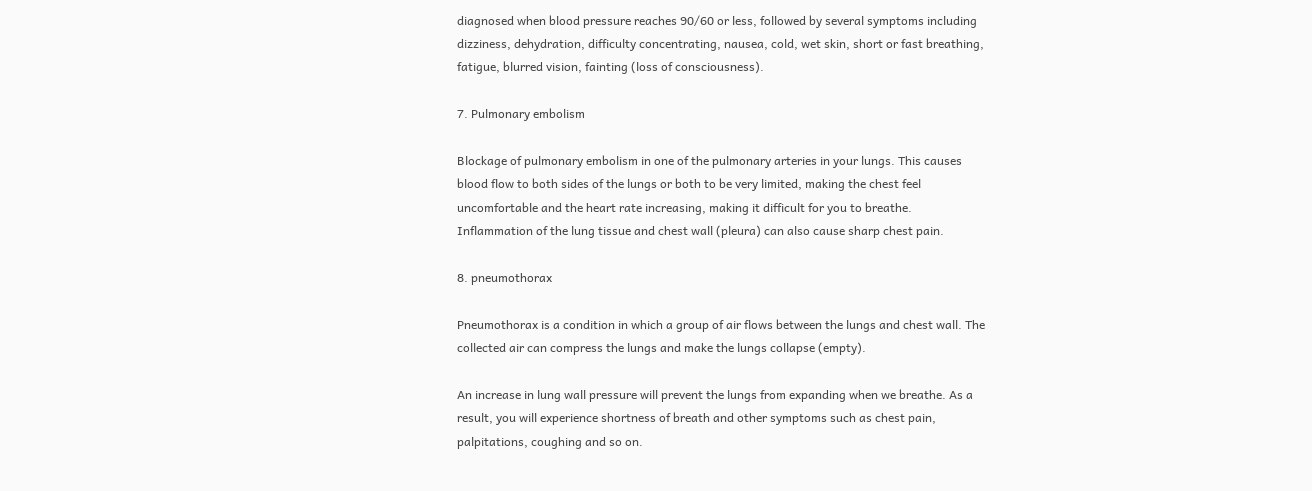diagnosed when blood pressure reaches 90/60 or less, followed by several symptoms including dizziness, dehydration, difficulty concentrating, nausea, cold, wet skin, short or fast breathing, fatigue, blurred vision, fainting (loss of consciousness).

7. Pulmonary embolism

Blockage of pulmonary embolism in one of the pulmonary arteries in your lungs. This causes blood flow to both sides of the lungs or both to be very limited, making the chest feel uncomfortable and the heart rate increasing, making it difficult for you to breathe. Inflammation of the lung tissue and chest wall (pleura) can also cause sharp chest pain.

8. pneumothorax

Pneumothorax is a condition in which a group of air flows between the lungs and chest wall. The collected air can compress the lungs and make the lungs collapse (empty).

An increase in lung wall pressure will prevent the lungs from expanding when we breathe. As a result, you will experience shortness of breath and other symptoms such as chest pain, palpitations, coughing and so on.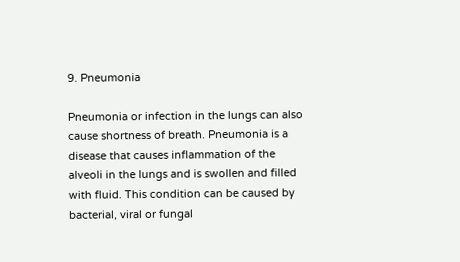9. Pneumonia

Pneumonia or infection in the lungs can also cause shortness of breath. Pneumonia is a disease that causes inflammation of the alveoli in the lungs and is swollen and filled with fluid. This condition can be caused by bacterial, viral or fungal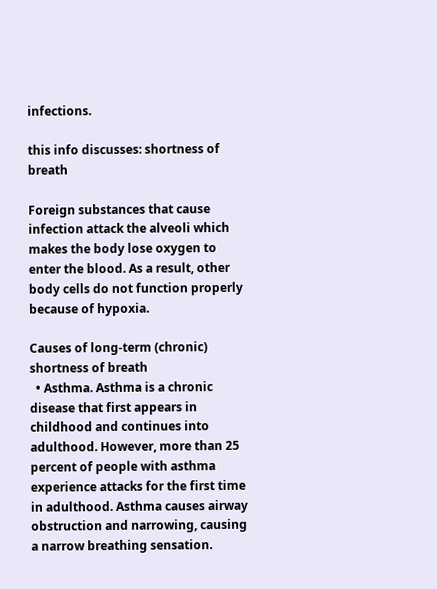infections.

this info discusses: shortness of breath

Foreign substances that cause infection attack the alveoli which makes the body lose oxygen to enter the blood. As a result, other body cells do not function properly because of hypoxia.

Causes of long-term (chronic) shortness of breath
  • Asthma. Asthma is a chronic disease that first appears in childhood and continues into adulthood. However, more than 25 percent of people with asthma experience attacks for the first time in adulthood. Asthma causes airway obstruction and narrowing, causing a narrow breathing sensation.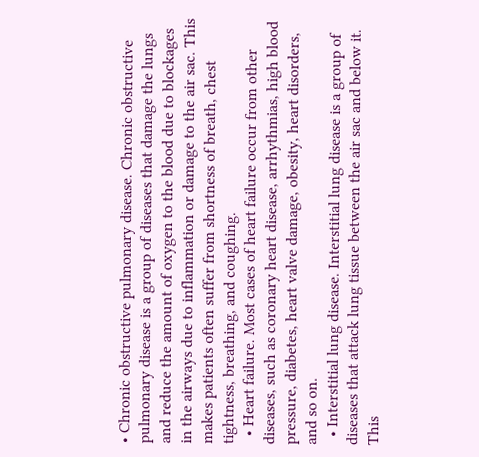• Chronic obstructive pulmonary disease. Chronic obstructive pulmonary disease is a group of diseases that damage the lungs and reduce the amount of oxygen to the blood due to blockages in the airways due to inflammation or damage to the air sac. This makes patients often suffer from shortness of breath, chest tightness, breathing, and coughing.
  • Heart failure. Most cases of heart failure occur from other diseases, such as coronary heart disease, arrhythmias, high blood pressure, diabetes, heart valve damage, obesity, heart disorders, and so on.
  • Interstitial lung disease. Interstitial lung disease is a group of diseases that attack lung tissue between the air sac and below it. This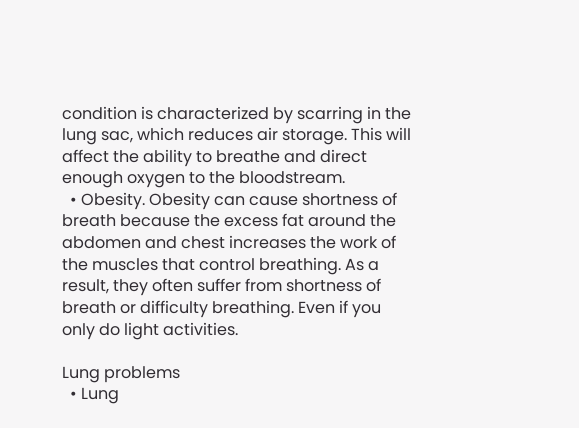condition is characterized by scarring in the lung sac, which reduces air storage. This will affect the ability to breathe and direct enough oxygen to the bloodstream.
  • Obesity. Obesity can cause shortness of breath because the excess fat around the abdomen and chest increases the work of the muscles that control breathing. As a result, they often suffer from shortness of breath or difficulty breathing. Even if you only do light activities.

Lung problems
  • Lung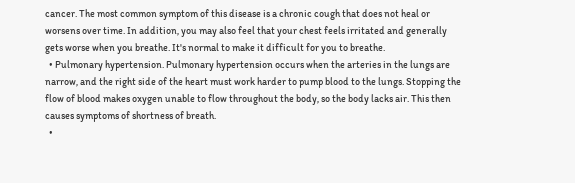cancer. The most common symptom of this disease is a chronic cough that does not heal or worsens over time. In addition, you may also feel that your chest feels irritated and generally gets worse when you breathe. It's normal to make it difficult for you to breathe.
  • Pulmonary hypertension. Pulmonary hypertension occurs when the arteries in the lungs are narrow, and the right side of the heart must work harder to pump blood to the lungs. Stopping the flow of blood makes oxygen unable to flow throughout the body, so the body lacks air. This then causes symptoms of shortness of breath.
  •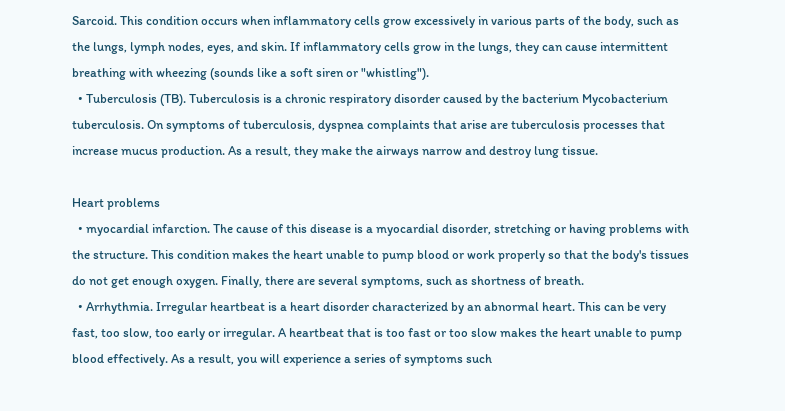Sarcoid. This condition occurs when inflammatory cells grow excessively in various parts of the body, such as the lungs, lymph nodes, eyes, and skin. If inflammatory cells grow in the lungs, they can cause intermittent breathing with wheezing (sounds like a soft siren or "whistling").
  • Tuberculosis (TB). Tuberculosis is a chronic respiratory disorder caused by the bacterium Mycobacterium tuberculosis. On symptoms of tuberculosis, dyspnea complaints that arise are tuberculosis processes that increase mucus production. As a result, they make the airways narrow and destroy lung tissue.

Heart problems
  • myocardial infarction. The cause of this disease is a myocardial disorder, stretching or having problems with the structure. This condition makes the heart unable to pump blood or work properly so that the body's tissues do not get enough oxygen. Finally, there are several symptoms, such as shortness of breath.
  • Arrhythmia. Irregular heartbeat is a heart disorder characterized by an abnormal heart. This can be very fast, too slow, too early or irregular. A heartbeat that is too fast or too slow makes the heart unable to pump blood effectively. As a result, you will experience a series of symptoms such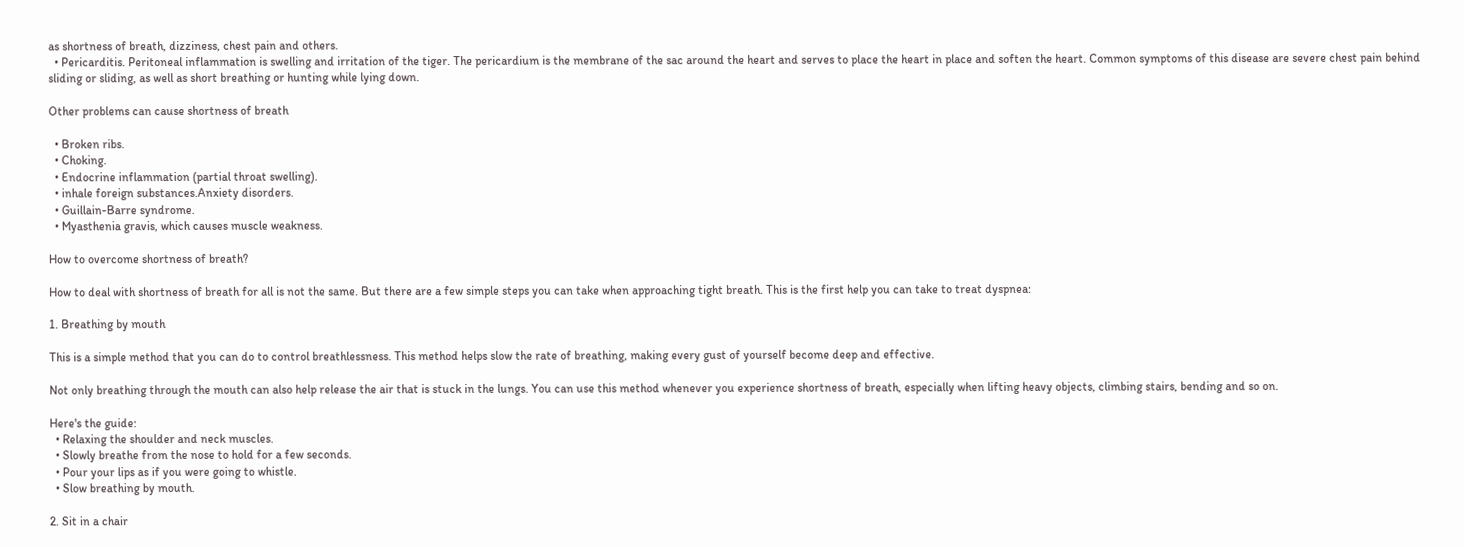as shortness of breath, dizziness, chest pain and others.
  • Pericarditis. Peritoneal inflammation is swelling and irritation of the tiger. The pericardium is the membrane of the sac around the heart and serves to place the heart in place and soften the heart. Common symptoms of this disease are severe chest pain behind sliding or sliding, as well as short breathing or hunting while lying down.

Other problems can cause shortness of breath

  • Broken ribs.
  • Choking.
  • Endocrine inflammation (partial throat swelling).
  • inhale foreign substances.Anxiety disorders.
  • Guillain-Barre syndrome.
  • Myasthenia gravis, which causes muscle weakness.

How to overcome shortness of breath?

How to deal with shortness of breath for all is not the same. But there are a few simple steps you can take when approaching tight breath. This is the first help you can take to treat dyspnea:

1. Breathing by mouth

This is a simple method that you can do to control breathlessness. This method helps slow the rate of breathing, making every gust of yourself become deep and effective.

Not only breathing through the mouth can also help release the air that is stuck in the lungs. You can use this method whenever you experience shortness of breath, especially when lifting heavy objects, climbing stairs, bending and so on.

Here's the guide:
  • Relaxing the shoulder and neck muscles.
  • Slowly breathe from the nose to hold for a few seconds.
  • Pour your lips as if you were going to whistle.
  • Slow breathing by mouth.

2. Sit in a chair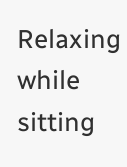Relaxing while sitting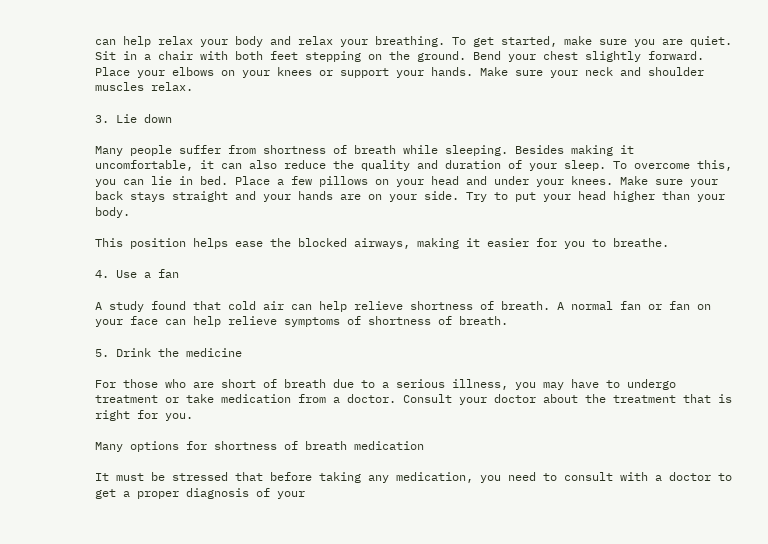can help relax your body and relax your breathing. To get started, make sure you are quiet. Sit in a chair with both feet stepping on the ground. Bend your chest slightly forward. Place your elbows on your knees or support your hands. Make sure your neck and shoulder muscles relax.

3. Lie down

Many people suffer from shortness of breath while sleeping. Besides making it uncomfortable, it can also reduce the quality and duration of your sleep. To overcome this, you can lie in bed. Place a few pillows on your head and under your knees. Make sure your back stays straight and your hands are on your side. Try to put your head higher than your body.

This position helps ease the blocked airways, making it easier for you to breathe.

4. Use a fan

A study found that cold air can help relieve shortness of breath. A normal fan or fan on your face can help relieve symptoms of shortness of breath.

5. Drink the medicine

For those who are short of breath due to a serious illness, you may have to undergo treatment or take medication from a doctor. Consult your doctor about the treatment that is right for you.

Many options for shortness of breath medication

It must be stressed that before taking any medication, you need to consult with a doctor to get a proper diagnosis of your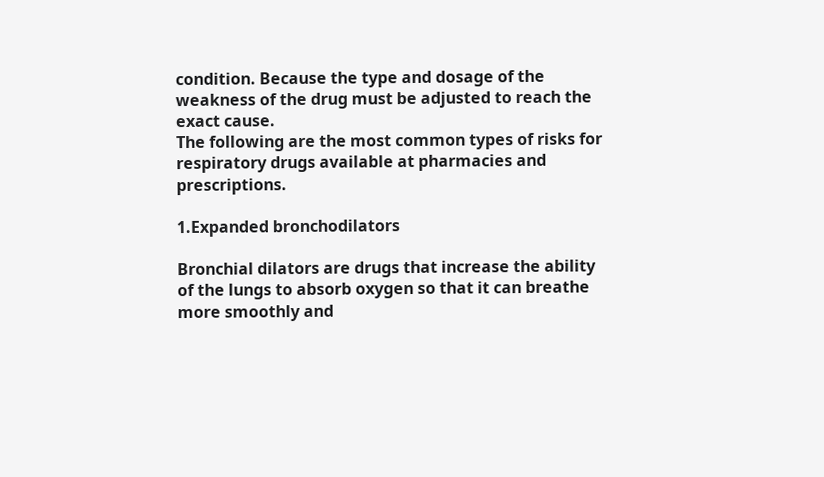condition. Because the type and dosage of the weakness of the drug must be adjusted to reach the exact cause.
The following are the most common types of risks for respiratory drugs available at pharmacies and prescriptions.

1.Expanded bronchodilators

Bronchial dilators are drugs that increase the ability of the lungs to absorb oxygen so that it can breathe more smoothly and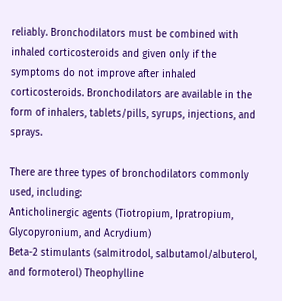reliably. Bronchodilators must be combined with inhaled corticosteroids and given only if the symptoms do not improve after inhaled corticosteroids. Bronchodilators are available in the form of inhalers, tablets/pills, syrups, injections, and sprays.

There are three types of bronchodilators commonly used, including:
Anticholinergic agents (Tiotropium, Ipratropium, Glycopyronium, and Acrydium)
Beta-2 stimulants (salmitrodol, salbutamol/albuterol, and formoterol) Theophylline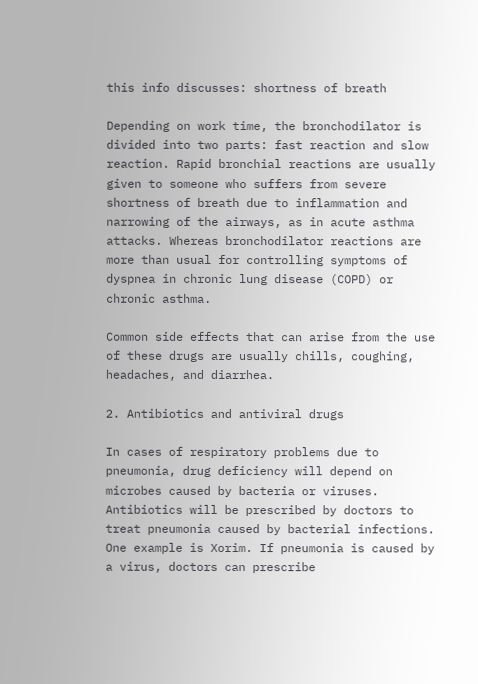this info discusses: shortness of breath

Depending on work time, the bronchodilator is divided into two parts: fast reaction and slow reaction. Rapid bronchial reactions are usually given to someone who suffers from severe shortness of breath due to inflammation and narrowing of the airways, as in acute asthma attacks. Whereas bronchodilator reactions are more than usual for controlling symptoms of dyspnea in chronic lung disease (COPD) or chronic asthma.

Common side effects that can arise from the use of these drugs are usually chills, coughing, headaches, and diarrhea.

2. Antibiotics and antiviral drugs

In cases of respiratory problems due to pneumonia, drug deficiency will depend on microbes caused by bacteria or viruses. Antibiotics will be prescribed by doctors to treat pneumonia caused by bacterial infections. One example is Xorim. If pneumonia is caused by a virus, doctors can prescribe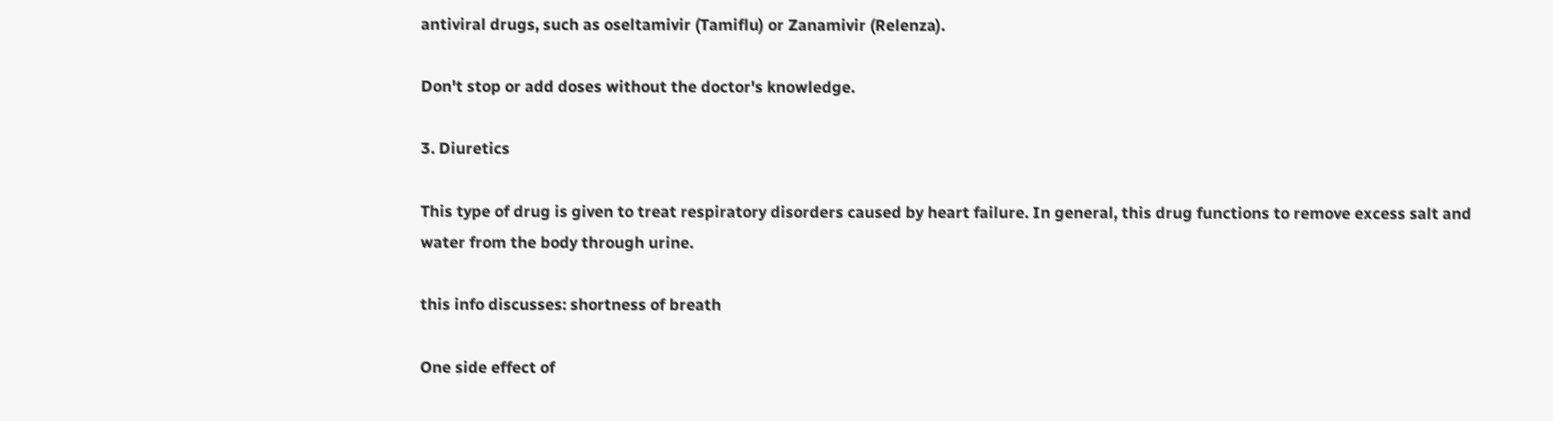antiviral drugs, such as oseltamivir (Tamiflu) or Zanamivir (Relenza).

Don't stop or add doses without the doctor's knowledge.

3. Diuretics

This type of drug is given to treat respiratory disorders caused by heart failure. In general, this drug functions to remove excess salt and water from the body through urine.

this info discusses: shortness of breath

One side effect of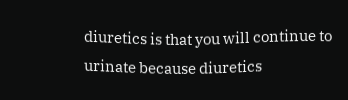diuretics is that you will continue to urinate because diuretics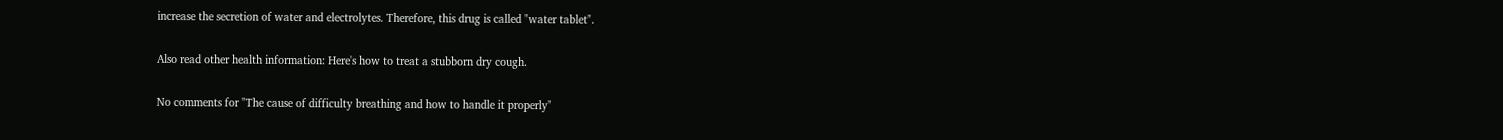increase the secretion of water and electrolytes. Therefore, this drug is called "water tablet".

Also read other health information: Here's how to treat a stubborn dry cough.

No comments for "The cause of difficulty breathing and how to handle it properly"